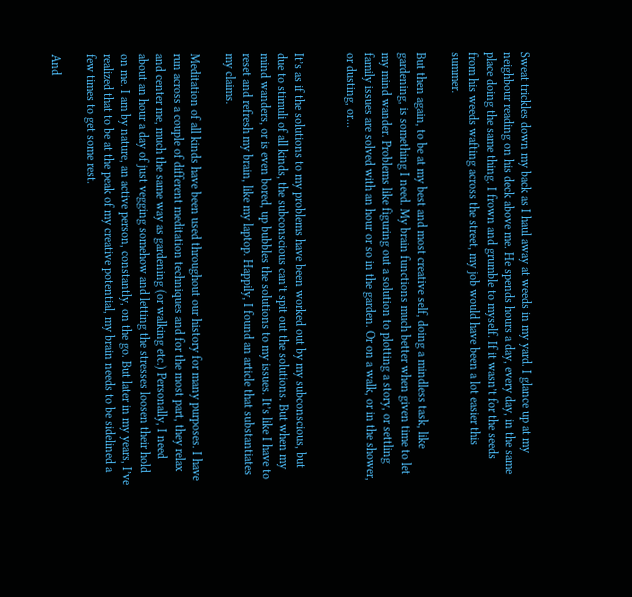Sweat trickles down my back as I haul away at weeds in my yard. I glance up at my neighbour reading on his deck above me. He spends hours a day, every day, in the same place doing the same thing. I frown and grumble to myself. If it wasn’t for the seeds from his weeds wafting across the street, my job would have been a lot easier this summer.

But then again, to be at my best and most creative self, doing a mindless task, like gardening, is something I need. My brain functions much better when given time to let my mind wander. Problems like figuring out a solution to plotting a story, or settling family issues are solved with an hour or so in the garden. Or on a walk, or in the shower, or dusting, or…


It’s as if the solutions to my problems have been worked out by my subconscious, but due to stimuli of all kinds, the subconscious can’t spit out the solutions. But when my mind wanders, or is even bored, up bubbles the solutions to my issues. It’s like I have to reset and refresh my brain, like my laptop. Happily, I found an article that substantiates my claims.

Meditation of all kinds have been used throughout our history for many purposes. I have run across a couple of different meditation techniques and for the most part, they relax and center me, much the same way as gardening (or walking etc.) Personally, I need about an hour a day of just vegging somehow and letting the stresses loosen their hold on me. I am by nature, an active person, constantly, on the go. But later in my years, I’ve realized that to be at the peak of my creative potential, my brain needs to be sidelined a few times to get some rest.

And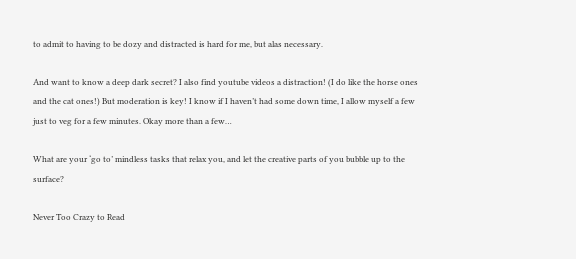to admit to having to be dozy and distracted is hard for me, but alas necessary.

And want to know a deep dark secret? I also find youtube videos a distraction! (I do like the horse ones and the cat ones!) But moderation is key! I know if I haven’t had some down time, I allow myself a few just to veg for a few minutes. Okay more than a few…

What are your ‘go to’ mindless tasks that relax you, and let the creative parts of you bubble up to the surface?

Never Too Crazy to Read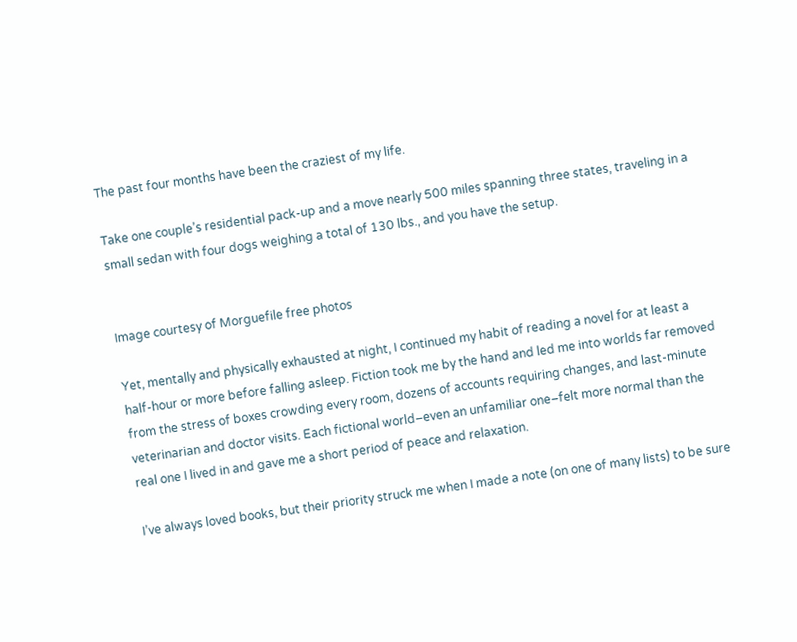The past four months have been the craziest of my life.

Take one couple’s residential pack-up and a move nearly 500 miles spanning three states, traveling in a small sedan with four dogs weighing a total of 130 lbs., and you have the setup.


Image courtesy of Morguefile free photos

Yet, mentally and physically exhausted at night, I continued my habit of reading a novel for at least a half-hour or more before falling asleep. Fiction took me by the hand and led me into worlds far removed from the stress of boxes crowding every room, dozens of accounts requiring changes, and last-minute veterinarian and doctor visits. Each fictional world–even an unfamiliar one–felt more normal than the real one I lived in and gave me a short period of peace and relaxation.

I’ve always loved books, but their priority struck me when I made a note (on one of many lists) to be sure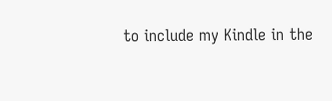to include my Kindle in the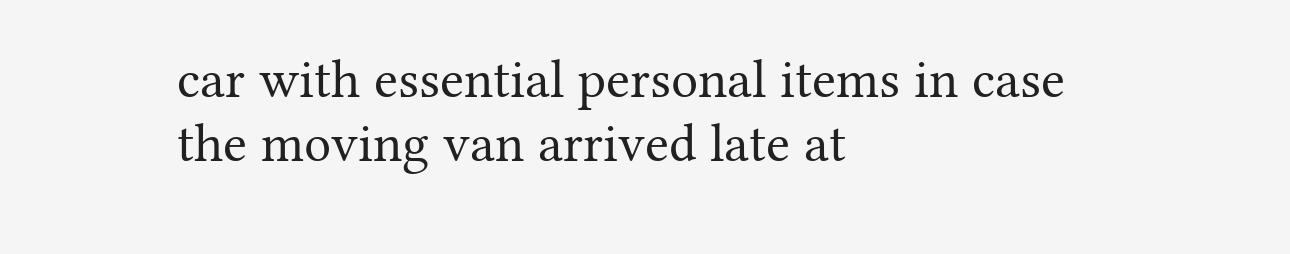car with essential personal items in case the moving van arrived late at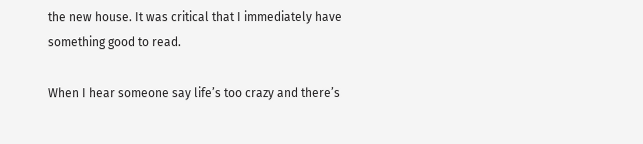the new house. It was critical that I immediately have something good to read.

When I hear someone say life’s too crazy and there’s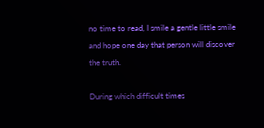no time to read, I smile a gentle little smile and hope one day that person will discover the truth.

During which difficult times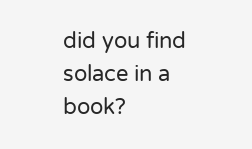did you find solace in a book?